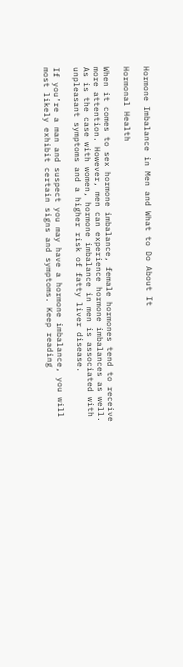Hormone Imbalance in Men and What to Do About It

Hormonal Health

When it comes to sex hormone imbalance, female hormones tend to receive more attention. However, men can experience hormone imbalances as well. As is the case with women, hormone imbalance in men is associated with unpleasant symptoms and a higher risk of fatty liver disease.

If you’re a man and suspect you may have a hormone imbalance, you will most likely exhibit certain signs and symptoms. Keep reading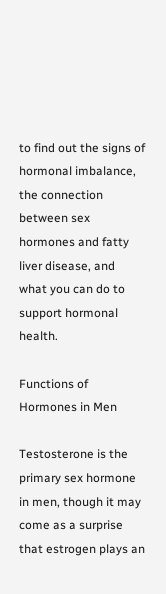to find out the signs of hormonal imbalance, the connection between sex hormones and fatty liver disease, and what you can do to support hormonal health.

Functions of Hormones in Men

Testosterone is the primary sex hormone in men, though it may come as a surprise that estrogen plays an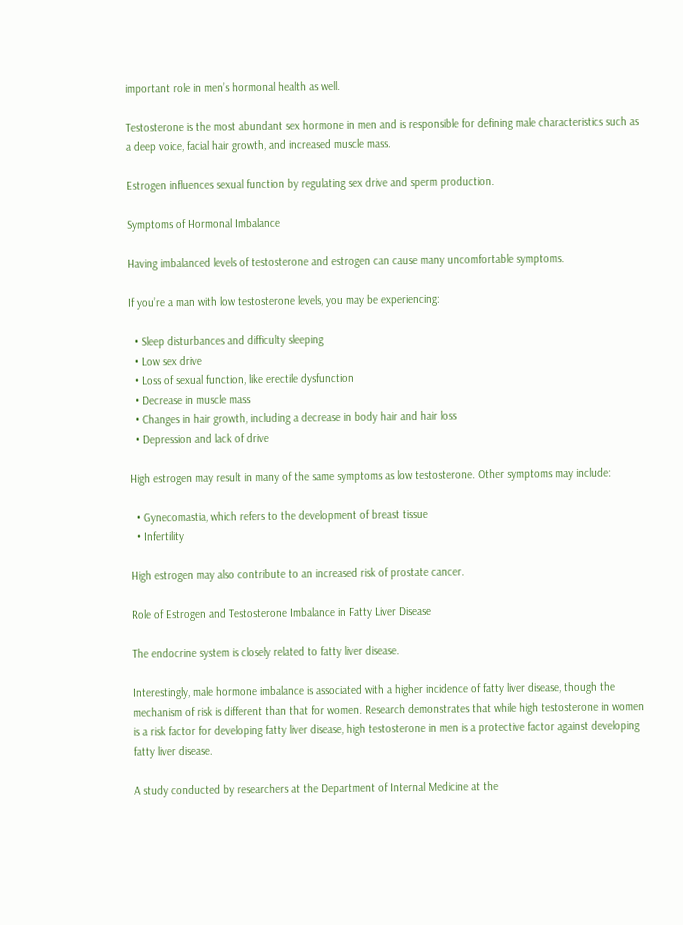important role in men’s hormonal health as well.

Testosterone is the most abundant sex hormone in men and is responsible for defining male characteristics such as a deep voice, facial hair growth, and increased muscle mass.

Estrogen influences sexual function by regulating sex drive and sperm production.

Symptoms of Hormonal Imbalance

Having imbalanced levels of testosterone and estrogen can cause many uncomfortable symptoms.

If you’re a man with low testosterone levels, you may be experiencing:

  • Sleep disturbances and difficulty sleeping
  • Low sex drive
  • Loss of sexual function, like erectile dysfunction
  • Decrease in muscle mass
  • Changes in hair growth, including a decrease in body hair and hair loss
  • Depression and lack of drive

High estrogen may result in many of the same symptoms as low testosterone. Other symptoms may include:

  • Gynecomastia, which refers to the development of breast tissue
  • Infertility

High estrogen may also contribute to an increased risk of prostate cancer.

Role of Estrogen and Testosterone Imbalance in Fatty Liver Disease

The endocrine system is closely related to fatty liver disease.

Interestingly, male hormone imbalance is associated with a higher incidence of fatty liver disease, though the mechanism of risk is different than that for women. Research demonstrates that while high testosterone in women is a risk factor for developing fatty liver disease, high testosterone in men is a protective factor against developing fatty liver disease.

A study conducted by researchers at the Department of Internal Medicine at the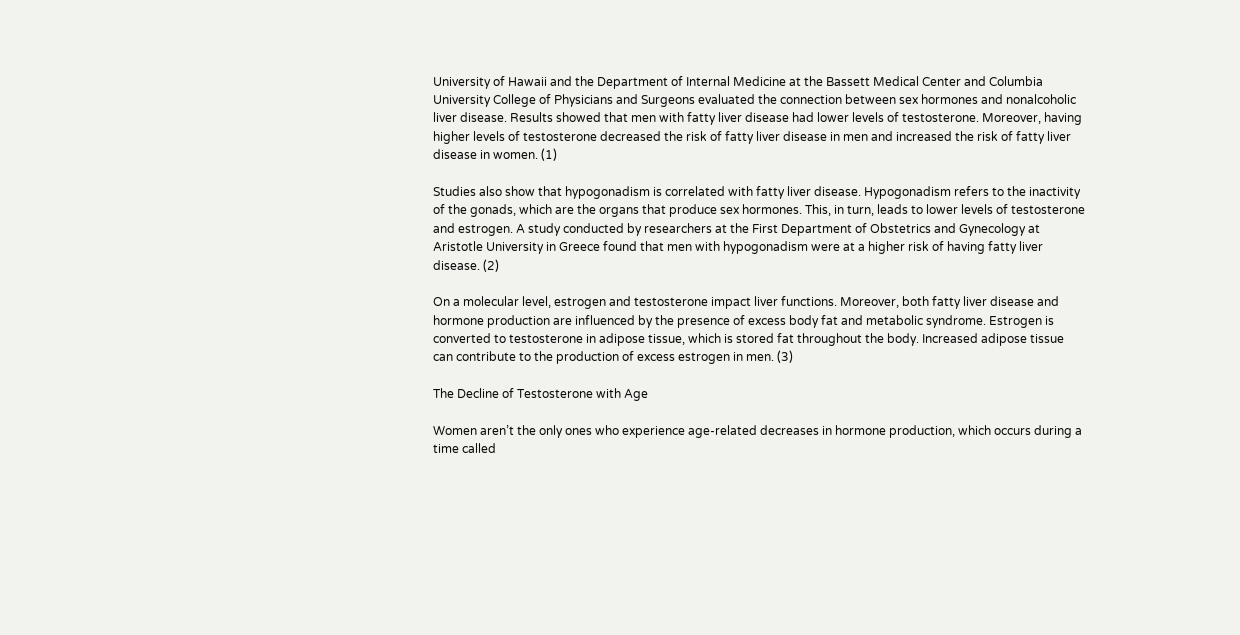University of Hawaii and the Department of Internal Medicine at the Bassett Medical Center and Columbia University College of Physicians and Surgeons evaluated the connection between sex hormones and nonalcoholic liver disease. Results showed that men with fatty liver disease had lower levels of testosterone. Moreover, having higher levels of testosterone decreased the risk of fatty liver disease in men and increased the risk of fatty liver disease in women. (1)

Studies also show that hypogonadism is correlated with fatty liver disease. Hypogonadism refers to the inactivity of the gonads, which are the organs that produce sex hormones. This, in turn, leads to lower levels of testosterone and estrogen. A study conducted by researchers at the First Department of Obstetrics and Gynecology at Aristotle University in Greece found that men with hypogonadism were at a higher risk of having fatty liver disease. (2)

On a molecular level, estrogen and testosterone impact liver functions. Moreover, both fatty liver disease and hormone production are influenced by the presence of excess body fat and metabolic syndrome. Estrogen is converted to testosterone in adipose tissue, which is stored fat throughout the body. Increased adipose tissue can contribute to the production of excess estrogen in men. (3)

The Decline of Testosterone with Age

Women aren’t the only ones who experience age-related decreases in hormone production, which occurs during a time called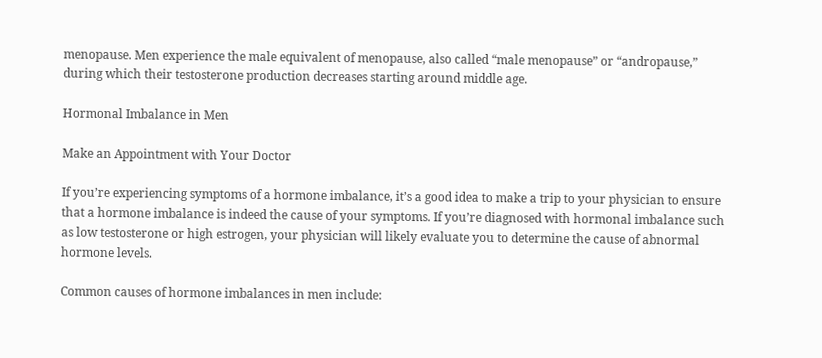menopause. Men experience the male equivalent of menopause, also called “male menopause” or “andropause,” during which their testosterone production decreases starting around middle age.

Hormonal Imbalance in Men

Make an Appointment with Your Doctor

If you’re experiencing symptoms of a hormone imbalance, it’s a good idea to make a trip to your physician to ensure that a hormone imbalance is indeed the cause of your symptoms. If you’re diagnosed with hormonal imbalance such as low testosterone or high estrogen, your physician will likely evaluate you to determine the cause of abnormal hormone levels.

Common causes of hormone imbalances in men include: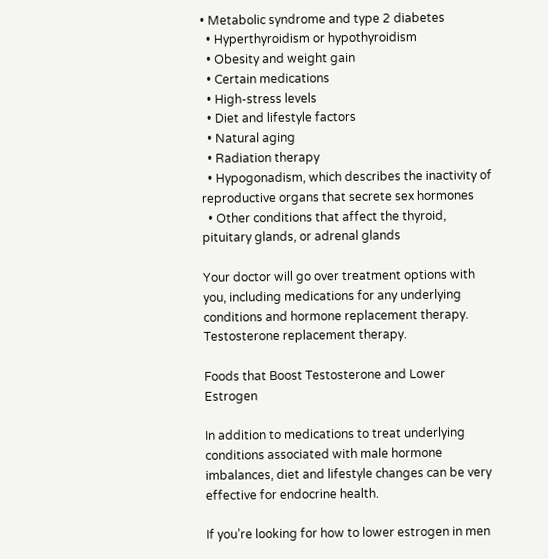• Metabolic syndrome and type 2 diabetes
  • Hyperthyroidism or hypothyroidism
  • Obesity and weight gain
  • Certain medications
  • High-stress levels
  • Diet and lifestyle factors
  • Natural aging
  • Radiation therapy
  • Hypogonadism, which describes the inactivity of reproductive organs that secrete sex hormones
  • Other conditions that affect the thyroid, pituitary glands, or adrenal glands

Your doctor will go over treatment options with you, including medications for any underlying conditions and hormone replacement therapy. Testosterone replacement therapy.

Foods that Boost Testosterone and Lower Estrogen

In addition to medications to treat underlying conditions associated with male hormone imbalances, diet and lifestyle changes can be very effective for endocrine health.

If you’re looking for how to lower estrogen in men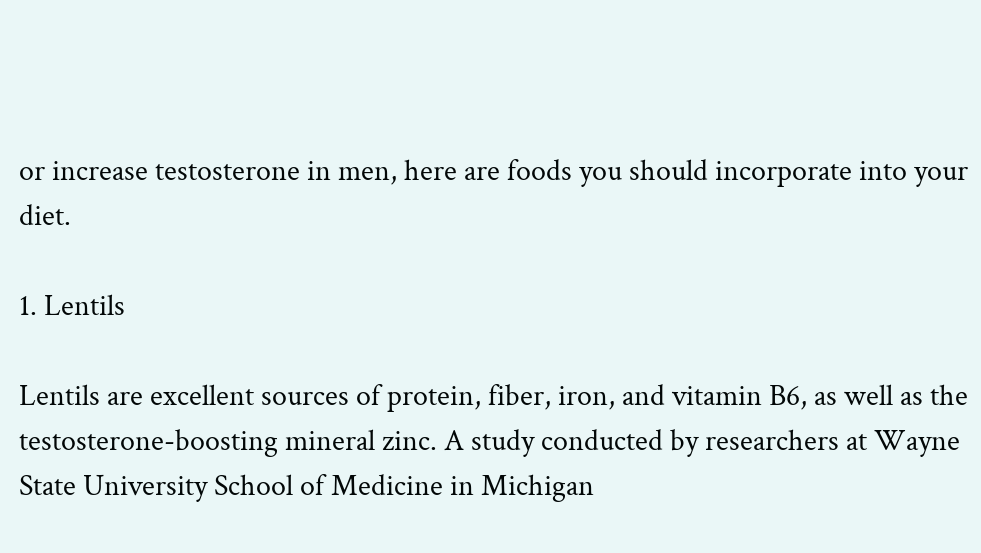or increase testosterone in men, here are foods you should incorporate into your diet.

1. Lentils

Lentils are excellent sources of protein, fiber, iron, and vitamin B6, as well as the testosterone-boosting mineral zinc. A study conducted by researchers at Wayne State University School of Medicine in Michigan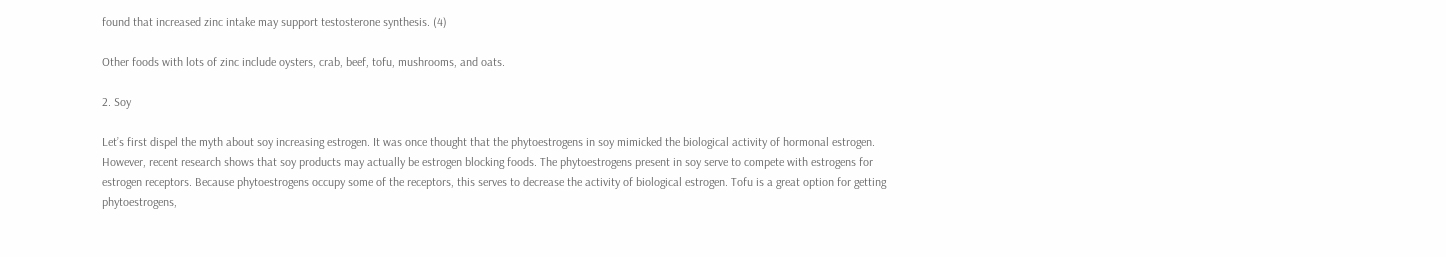found that increased zinc intake may support testosterone synthesis. (4)

Other foods with lots of zinc include oysters, crab, beef, tofu, mushrooms, and oats.

2. Soy

Let’s first dispel the myth about soy increasing estrogen. It was once thought that the phytoestrogens in soy mimicked the biological activity of hormonal estrogen. However, recent research shows that soy products may actually be estrogen blocking foods. The phytoestrogens present in soy serve to compete with estrogens for estrogen receptors. Because phytoestrogens occupy some of the receptors, this serves to decrease the activity of biological estrogen. Tofu is a great option for getting phytoestrogens,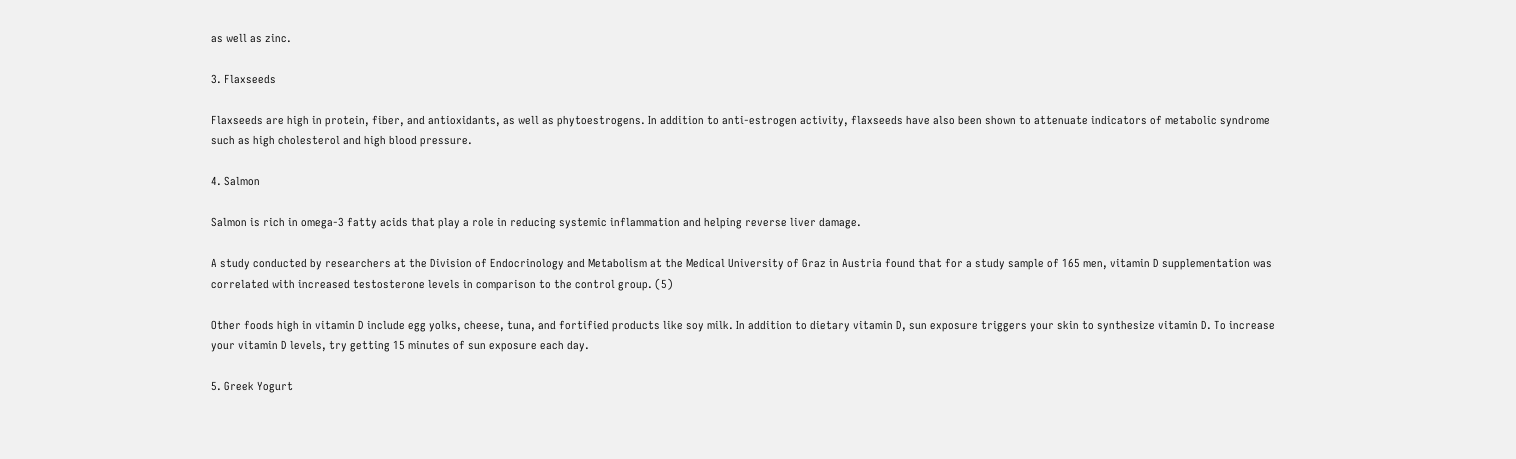as well as zinc.

3. Flaxseeds

Flaxseeds are high in protein, fiber, and antioxidants, as well as phytoestrogens. In addition to anti-estrogen activity, flaxseeds have also been shown to attenuate indicators of metabolic syndrome such as high cholesterol and high blood pressure.

4. Salmon

Salmon is rich in omega-3 fatty acids that play a role in reducing systemic inflammation and helping reverse liver damage.

A study conducted by researchers at the Division of Endocrinology and Metabolism at the Medical University of Graz in Austria found that for a study sample of 165 men, vitamin D supplementation was correlated with increased testosterone levels in comparison to the control group. (5)

Other foods high in vitamin D include egg yolks, cheese, tuna, and fortified products like soy milk. In addition to dietary vitamin D, sun exposure triggers your skin to synthesize vitamin D. To increase your vitamin D levels, try getting 15 minutes of sun exposure each day.

5. Greek Yogurt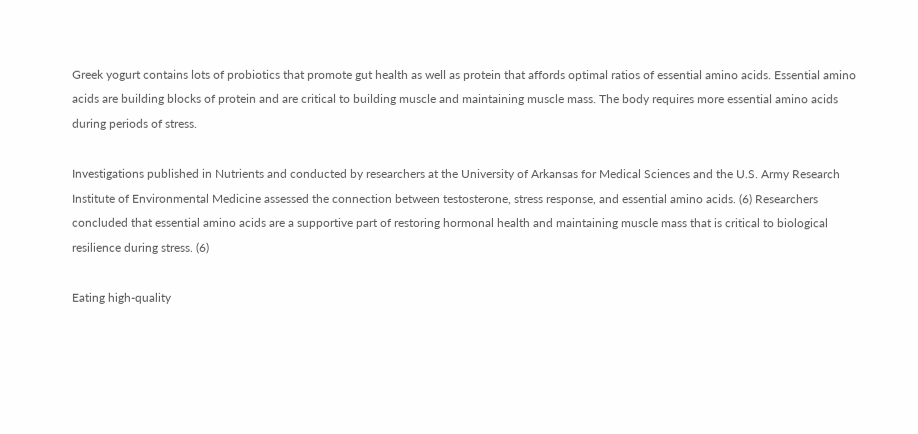Greek yogurt contains lots of probiotics that promote gut health as well as protein that affords optimal ratios of essential amino acids. Essential amino acids are building blocks of protein and are critical to building muscle and maintaining muscle mass. The body requires more essential amino acids during periods of stress.

Investigations published in Nutrients and conducted by researchers at the University of Arkansas for Medical Sciences and the U.S. Army Research Institute of Environmental Medicine assessed the connection between testosterone, stress response, and essential amino acids. (6) Researchers concluded that essential amino acids are a supportive part of restoring hormonal health and maintaining muscle mass that is critical to biological resilience during stress. (6)

Eating high-quality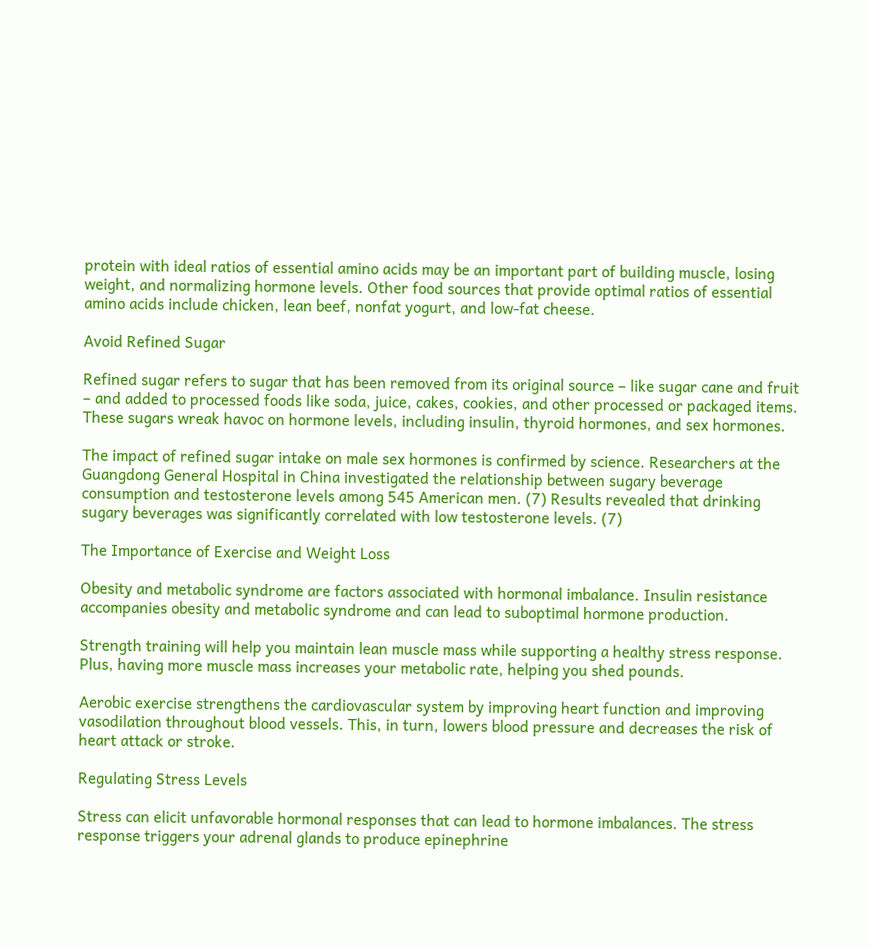protein with ideal ratios of essential amino acids may be an important part of building muscle, losing weight, and normalizing hormone levels. Other food sources that provide optimal ratios of essential amino acids include chicken, lean beef, nonfat yogurt, and low-fat cheese.

Avoid Refined Sugar

Refined sugar refers to sugar that has been removed from its original source – like sugar cane and fruit – and added to processed foods like soda, juice, cakes, cookies, and other processed or packaged items. These sugars wreak havoc on hormone levels, including insulin, thyroid hormones, and sex hormones.

The impact of refined sugar intake on male sex hormones is confirmed by science. Researchers at the Guangdong General Hospital in China investigated the relationship between sugary beverage consumption and testosterone levels among 545 American men. (7) Results revealed that drinking sugary beverages was significantly correlated with low testosterone levels. (7)

The Importance of Exercise and Weight Loss

Obesity and metabolic syndrome are factors associated with hormonal imbalance. Insulin resistance accompanies obesity and metabolic syndrome and can lead to suboptimal hormone production.

Strength training will help you maintain lean muscle mass while supporting a healthy stress response. Plus, having more muscle mass increases your metabolic rate, helping you shed pounds.

Aerobic exercise strengthens the cardiovascular system by improving heart function and improving vasodilation throughout blood vessels. This, in turn, lowers blood pressure and decreases the risk of heart attack or stroke.

Regulating Stress Levels

Stress can elicit unfavorable hormonal responses that can lead to hormone imbalances. The stress response triggers your adrenal glands to produce epinephrine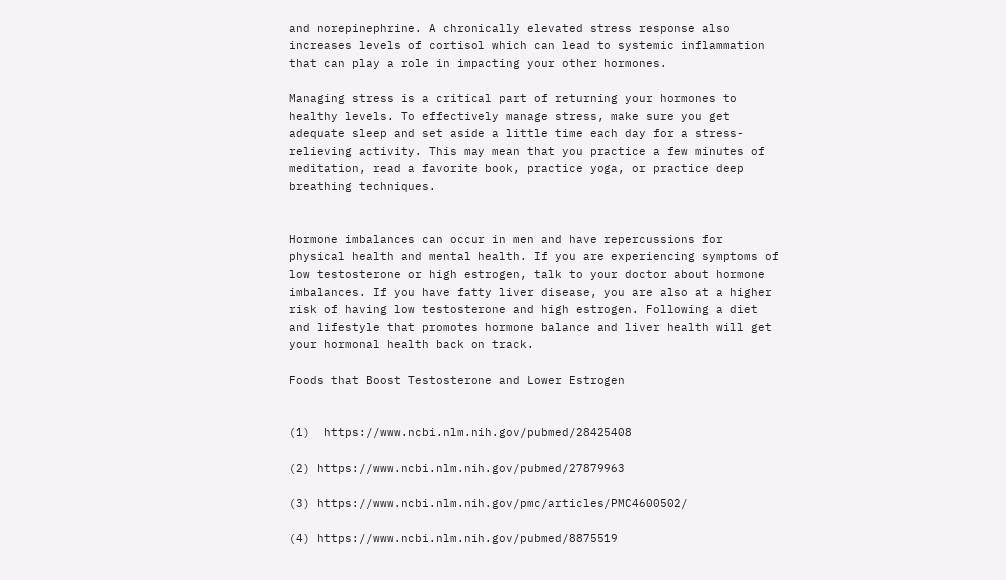and norepinephrine. A chronically elevated stress response also increases levels of cortisol which can lead to systemic inflammation that can play a role in impacting your other hormones.

Managing stress is a critical part of returning your hormones to healthy levels. To effectively manage stress, make sure you get adequate sleep and set aside a little time each day for a stress-relieving activity. This may mean that you practice a few minutes of meditation, read a favorite book, practice yoga, or practice deep breathing techniques.


Hormone imbalances can occur in men and have repercussions for physical health and mental health. If you are experiencing symptoms of low testosterone or high estrogen, talk to your doctor about hormone imbalances. If you have fatty liver disease, you are also at a higher risk of having low testosterone and high estrogen. Following a diet and lifestyle that promotes hormone balance and liver health will get your hormonal health back on track.

Foods that Boost Testosterone and Lower Estrogen


(1)  https://www.ncbi.nlm.nih.gov/pubmed/28425408

(2) https://www.ncbi.nlm.nih.gov/pubmed/27879963

(3) https://www.ncbi.nlm.nih.gov/pmc/articles/PMC4600502/

(4) https://www.ncbi.nlm.nih.gov/pubmed/8875519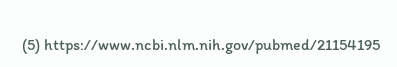(5) https://www.ncbi.nlm.nih.gov/pubmed/21154195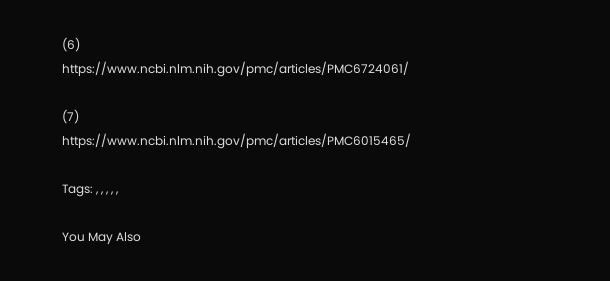(6) https://www.ncbi.nlm.nih.gov/pmc/articles/PMC6724061/

(7) https://www.ncbi.nlm.nih.gov/pmc/articles/PMC6015465/

Tags: , , , , ,

You May Also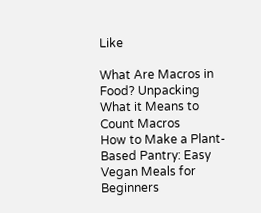Like

What Are Macros in Food? Unpacking What it Means to Count Macros
How to Make a Plant-Based Pantry: Easy Vegan Meals for Beginners